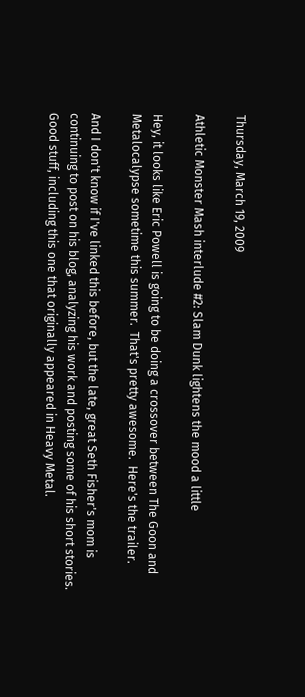Thursday, March 19, 2009

Athletic Monster Mash interlude #2: Slam Dunk lightens the mood a little

Hey, it looks like Eric Powell is going to be doing a crossover between The Goon and Metalocalypse sometime this summer.  That's pretty awesome.  Here's the trailer.

And I don't know if I've linked this before, but the late, great Seth Fisher's mom is continuing to post on his blog, analyzing his work and posting some of his short stories.  Good stuff, including this one that originally appeared in Heavy Metal.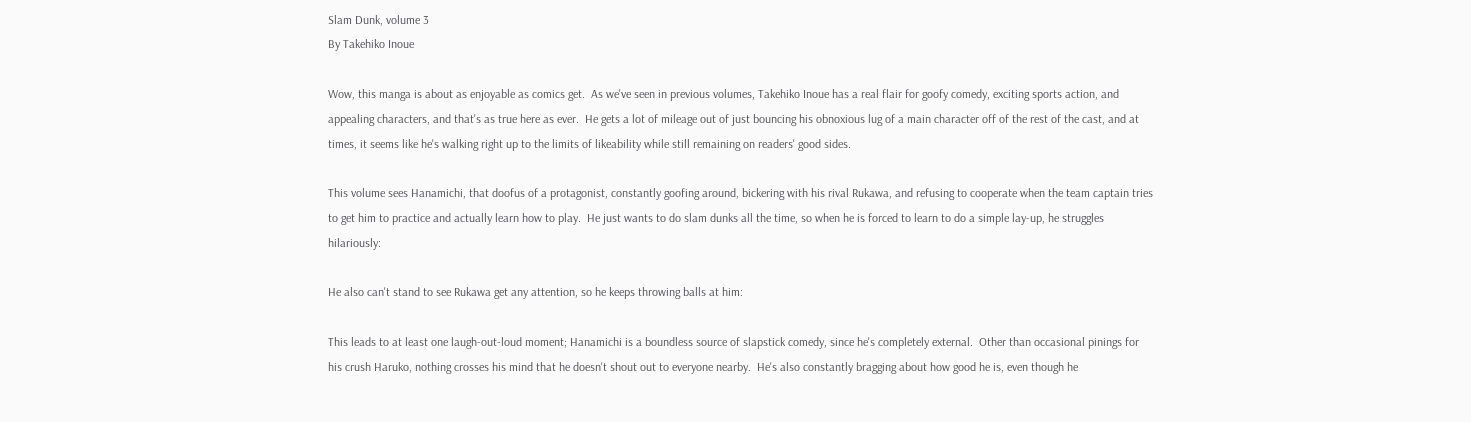Slam Dunk, volume 3
By Takehiko Inoue

Wow, this manga is about as enjoyable as comics get.  As we've seen in previous volumes, Takehiko Inoue has a real flair for goofy comedy, exciting sports action, and appealing characters, and that's as true here as ever.  He gets a lot of mileage out of just bouncing his obnoxious lug of a main character off of the rest of the cast, and at times, it seems like he's walking right up to the limits of likeability while still remaining on readers' good sides.

This volume sees Hanamichi, that doofus of a protagonist, constantly goofing around, bickering with his rival Rukawa, and refusing to cooperate when the team captain tries to get him to practice and actually learn how to play.  He just wants to do slam dunks all the time, so when he is forced to learn to do a simple lay-up, he struggles hilariously:

He also can't stand to see Rukawa get any attention, so he keeps throwing balls at him:

This leads to at least one laugh-out-loud moment; Hanamichi is a boundless source of slapstick comedy, since he's completely external.  Other than occasional pinings for his crush Haruko, nothing crosses his mind that he doesn't shout out to everyone nearby.  He's also constantly bragging about how good he is, even though he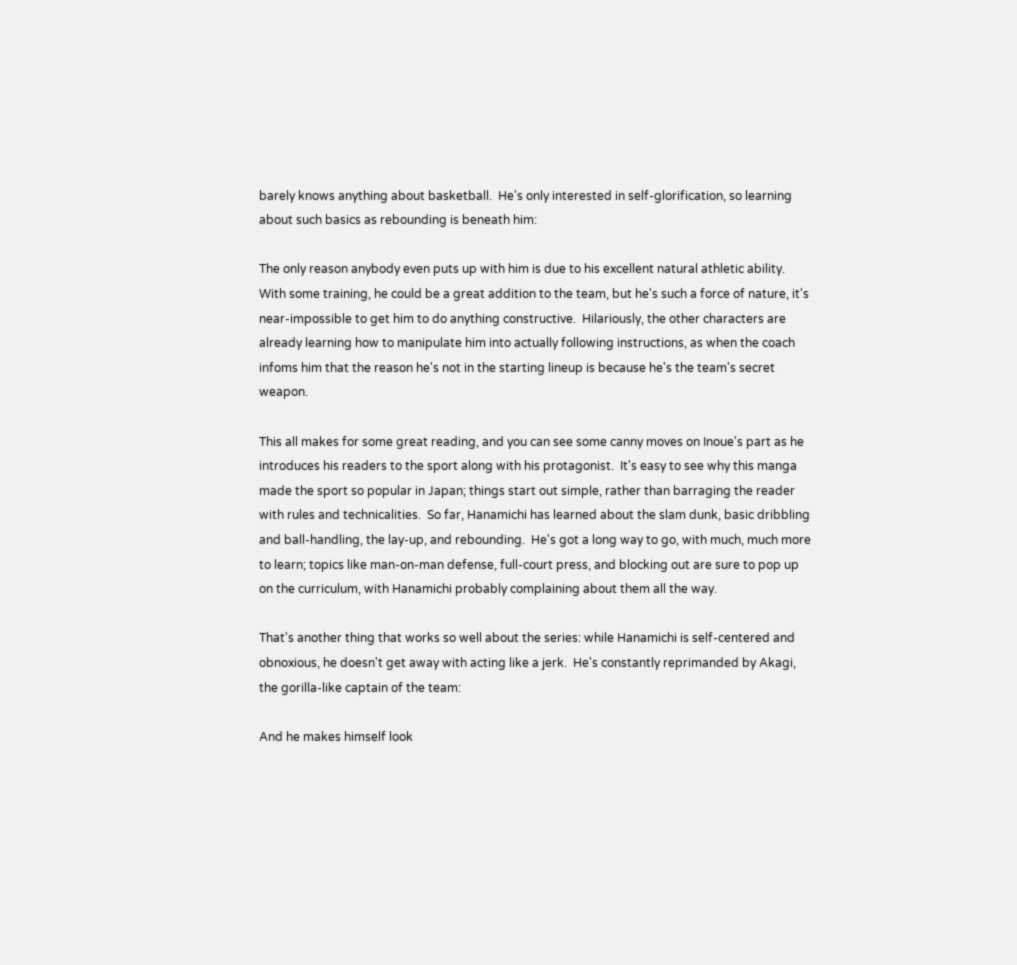barely knows anything about basketball.  He's only interested in self-glorification, so learning about such basics as rebounding is beneath him:

The only reason anybody even puts up with him is due to his excellent natural athletic ability.  With some training, he could be a great addition to the team, but he's such a force of nature, it's near-impossible to get him to do anything constructive.  Hilariously, the other characters are already learning how to manipulate him into actually following instructions, as when the coach infoms him that the reason he's not in the starting lineup is because he's the team's secret weapon.

This all makes for some great reading, and you can see some canny moves on Inoue's part as he introduces his readers to the sport along with his protagonist.  It's easy to see why this manga made the sport so popular in Japan; things start out simple, rather than barraging the reader with rules and technicalities.  So far, Hanamichi has learned about the slam dunk, basic dribbling and ball-handling, the lay-up, and rebounding.  He's got a long way to go, with much, much more to learn; topics like man-on-man defense, full-court press, and blocking out are sure to pop up on the curriculum, with Hanamichi probably complaining about them all the way.

That's another thing that works so well about the series: while Hanamichi is self-centered and obnoxious, he doesn't get away with acting like a jerk.  He's constantly reprimanded by Akagi, the gorilla-like captain of the team:

And he makes himself look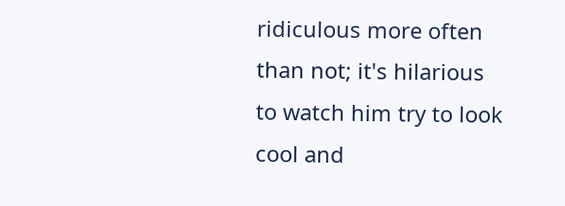ridiculous more often than not; it's hilarious to watch him try to look cool and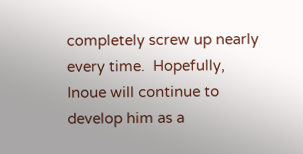completely screw up nearly every time.  Hopefully, Inoue will continue to develop him as a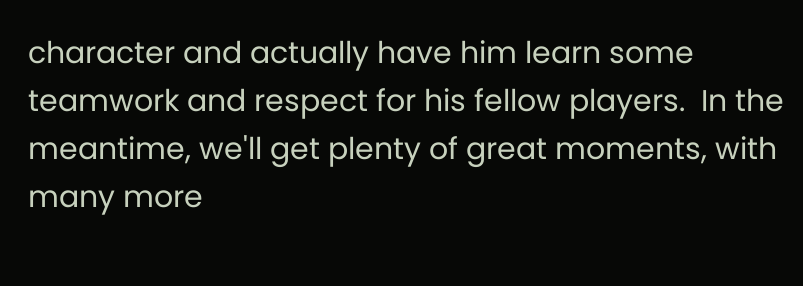character and actually have him learn some teamwork and respect for his fellow players.  In the meantime, we'll get plenty of great moments, with many more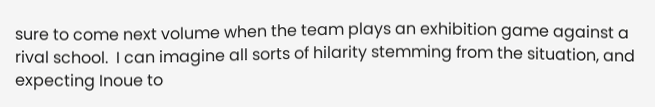sure to come next volume when the team plays an exhibition game against a rival school.  I can imagine all sorts of hilarity stemming from the situation, and expecting Inoue to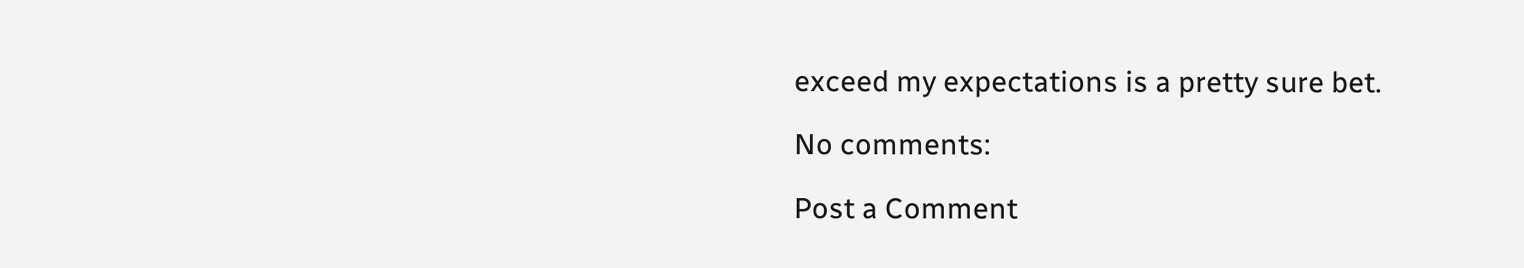exceed my expectations is a pretty sure bet.

No comments:

Post a Comment